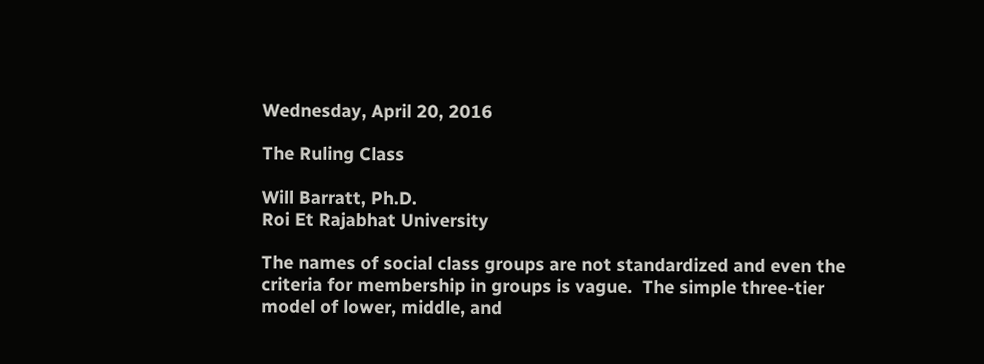Wednesday, April 20, 2016

The Ruling Class

Will Barratt, Ph.D.
Roi Et Rajabhat University

The names of social class groups are not standardized and even the criteria for membership in groups is vague.  The simple three-tier model of lower, middle, and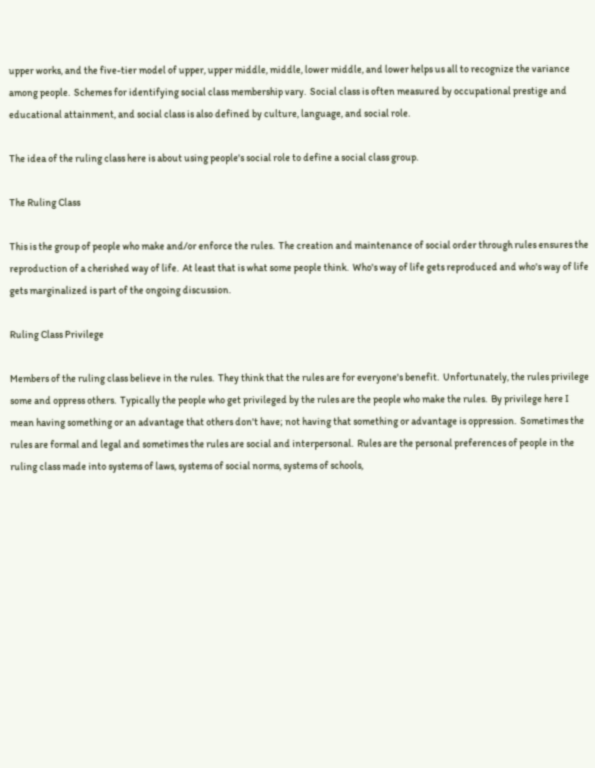upper works, and the five-tier model of upper, upper middle, middle, lower middle, and lower helps us all to recognize the variance among people.  Schemes for identifying social class membership vary.  Social class is often measured by occupational prestige and educational attainment, and social class is also defined by culture, language, and social role.

The idea of the ruling class here is about using people's social role to define a social class group.

The Ruling Class

This is the group of people who make and/or enforce the rules.  The creation and maintenance of social order through rules ensures the reproduction of a cherished way of life.  At least that is what some people think.  Who's way of life gets reproduced and who's way of life gets marginalized is part of the ongoing discussion.

Ruling Class Privilege

Members of the ruling class believe in the rules.  They think that the rules are for everyone's benefit.  Unfortunately, the rules privilege some and oppress others.  Typically the people who get privileged by the rules are the people who make the rules.  By privilege here I mean having something or an advantage that others don't have; not having that something or advantage is oppression.  Sometimes the rules are formal and legal and sometimes the rules are social and interpersonal.  Rules are the personal preferences of people in the ruling class made into systems of laws, systems of social norms, systems of schools,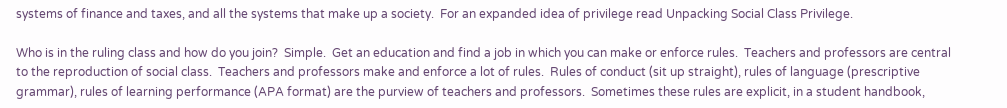systems of finance and taxes, and all the systems that make up a society.  For an expanded idea of privilege read Unpacking Social Class Privilege.

Who is in the ruling class and how do you join?  Simple.  Get an education and find a job in which you can make or enforce rules.  Teachers and professors are central to the reproduction of social class.  Teachers and professors make and enforce a lot of rules.  Rules of conduct (sit up straight), rules of language (prescriptive grammar), rules of learning performance (APA format) are the purview of teachers and professors.  Sometimes these rules are explicit, in a student handbook,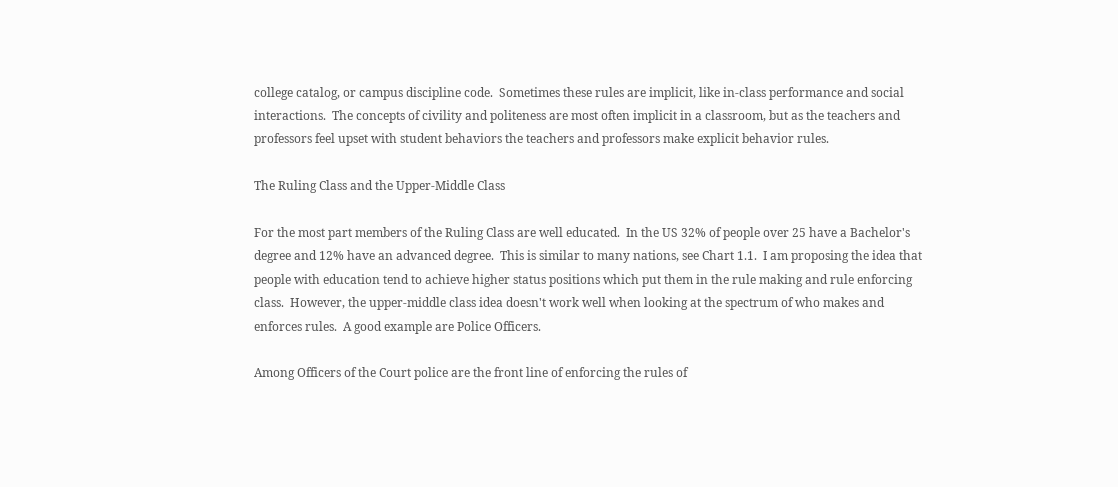college catalog, or campus discipline code.  Sometimes these rules are implicit, like in-class performance and social interactions.  The concepts of civility and politeness are most often implicit in a classroom, but as the teachers and professors feel upset with student behaviors the teachers and professors make explicit behavior rules.

The Ruling Class and the Upper-Middle Class

For the most part members of the Ruling Class are well educated.  In the US 32% of people over 25 have a Bachelor's degree and 12% have an advanced degree.  This is similar to many nations, see Chart 1.1.  I am proposing the idea that people with education tend to achieve higher status positions which put them in the rule making and rule enforcing class.  However, the upper-middle class idea doesn't work well when looking at the spectrum of who makes and enforces rules.  A good example are Police Officers.

Among Officers of the Court police are the front line of enforcing the rules of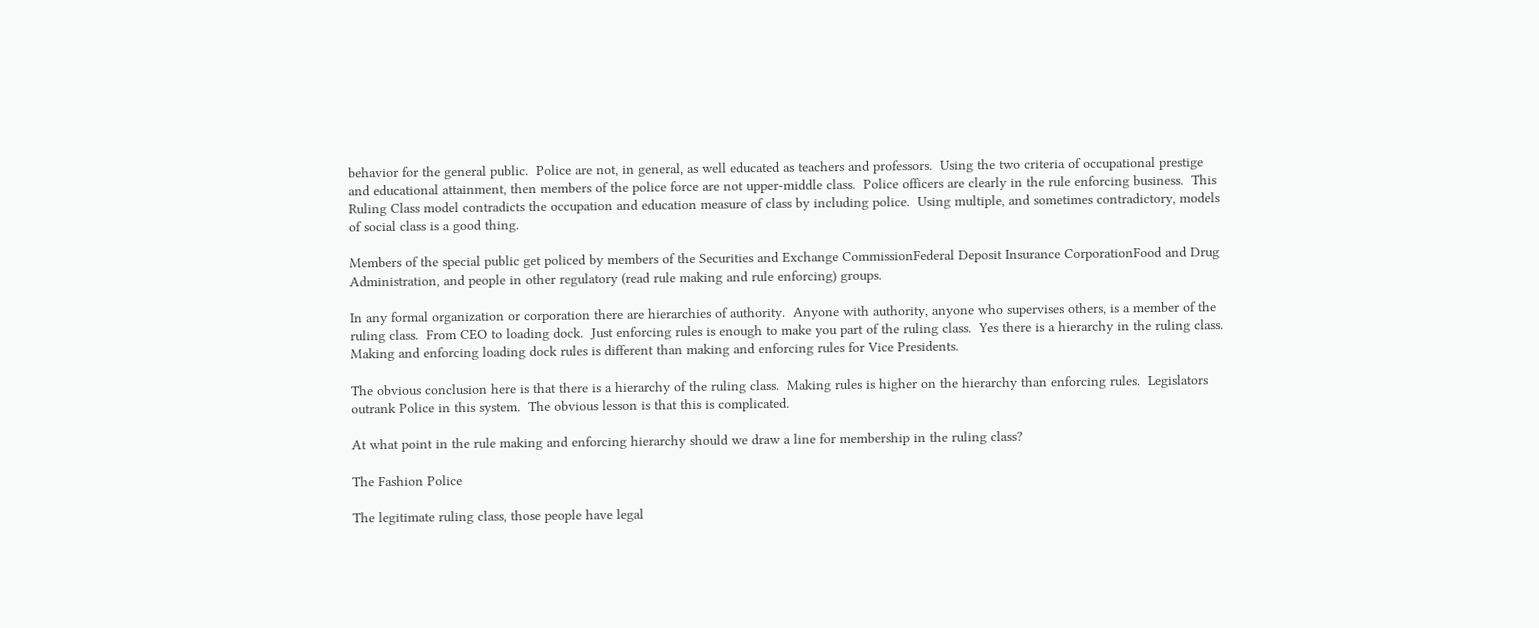behavior for the general public.  Police are not, in general, as well educated as teachers and professors.  Using the two criteria of occupational prestige and educational attainment, then members of the police force are not upper-middle class.  Police officers are clearly in the rule enforcing business.  This Ruling Class model contradicts the occupation and education measure of class by including police.  Using multiple, and sometimes contradictory, models of social class is a good thing.

Members of the special public get policed by members of the Securities and Exchange CommissionFederal Deposit Insurance CorporationFood and Drug Administration, and people in other regulatory (read rule making and rule enforcing) groups.

In any formal organization or corporation there are hierarchies of authority.  Anyone with authority, anyone who supervises others, is a member of the ruling class.  From CEO to loading dock.  Just enforcing rules is enough to make you part of the ruling class.  Yes there is a hierarchy in the ruling class.  Making and enforcing loading dock rules is different than making and enforcing rules for Vice Presidents.

The obvious conclusion here is that there is a hierarchy of the ruling class.  Making rules is higher on the hierarchy than enforcing rules.  Legislators outrank Police in this system.  The obvious lesson is that this is complicated.

At what point in the rule making and enforcing hierarchy should we draw a line for membership in the ruling class?

The Fashion Police

The legitimate ruling class, those people have legal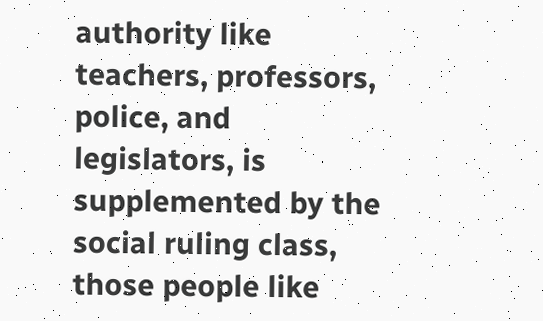authority like teachers, professors, police, and legislators, is supplemented by the social ruling class, those people like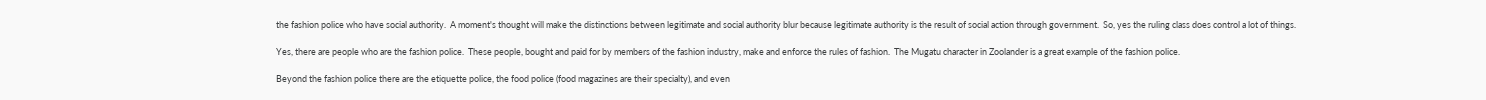the fashion police who have social authority.  A moment's thought will make the distinctions between legitimate and social authority blur because legitimate authority is the result of social action through government.  So, yes the ruling class does control a lot of things.

Yes, there are people who are the fashion police.  These people, bought and paid for by members of the fashion industry, make and enforce the rules of fashion.  The Mugatu character in Zoolander is a great example of the fashion police.

Beyond the fashion police there are the etiquette police, the food police (food magazines are their specialty), and even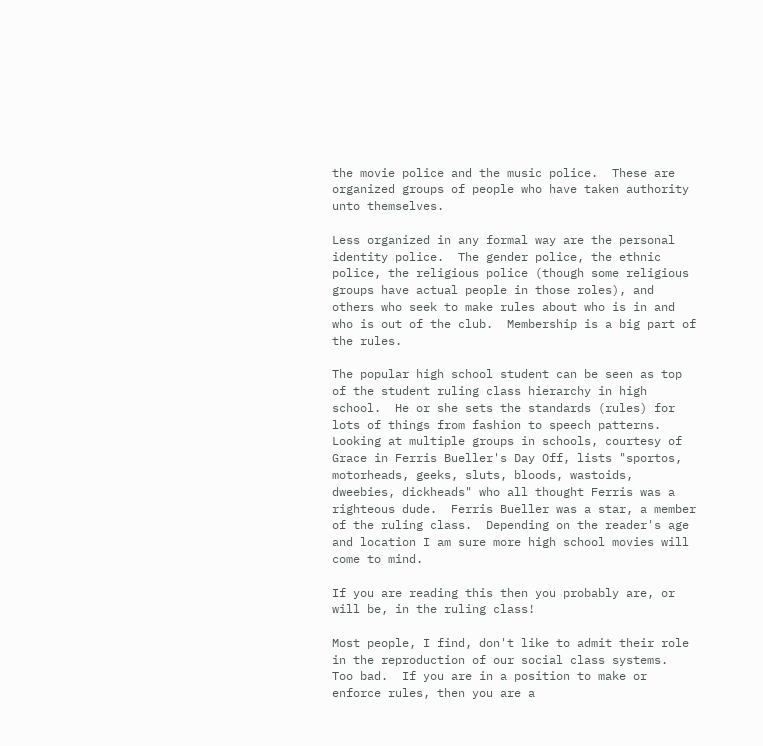the movie police and the music police.  These are organized groups of people who have taken authority unto themselves.

Less organized in any formal way are the personal identity police.  The gender police, the ethnic police, the religious police (though some religious groups have actual people in those roles), and others who seek to make rules about who is in and who is out of the club.  Membership is a big part of the rules.

The popular high school student can be seen as top of the student ruling class hierarchy in high school.  He or she sets the standards (rules) for lots of things from fashion to speech patterns.  Looking at multiple groups in schools, courtesy of Grace in Ferris Bueller's Day Off, lists "sportos, motorheads, geeks, sluts, bloods, wastoids, dweebies, dickheads" who all thought Ferris was a righteous dude.  Ferris Bueller was a star, a member of the ruling class.  Depending on the reader's age and location I am sure more high school movies will come to mind.

If you are reading this then you probably are, or will be, in the ruling class!

Most people, I find, don't like to admit their role in the reproduction of our social class systems.  Too bad.  If you are in a position to make or enforce rules, then you are a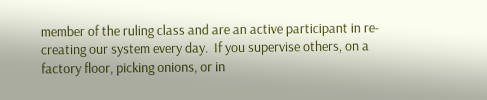member of the ruling class and are an active participant in re-creating our system every day.  If you supervise others, on a factory floor, picking onions, or in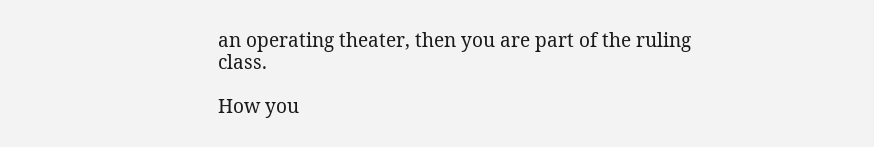an operating theater, then you are part of the ruling class.

How you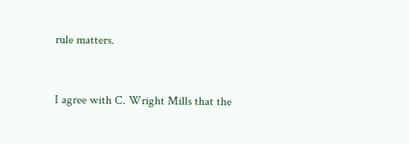rule matters.


I agree with C. Wright Mills that the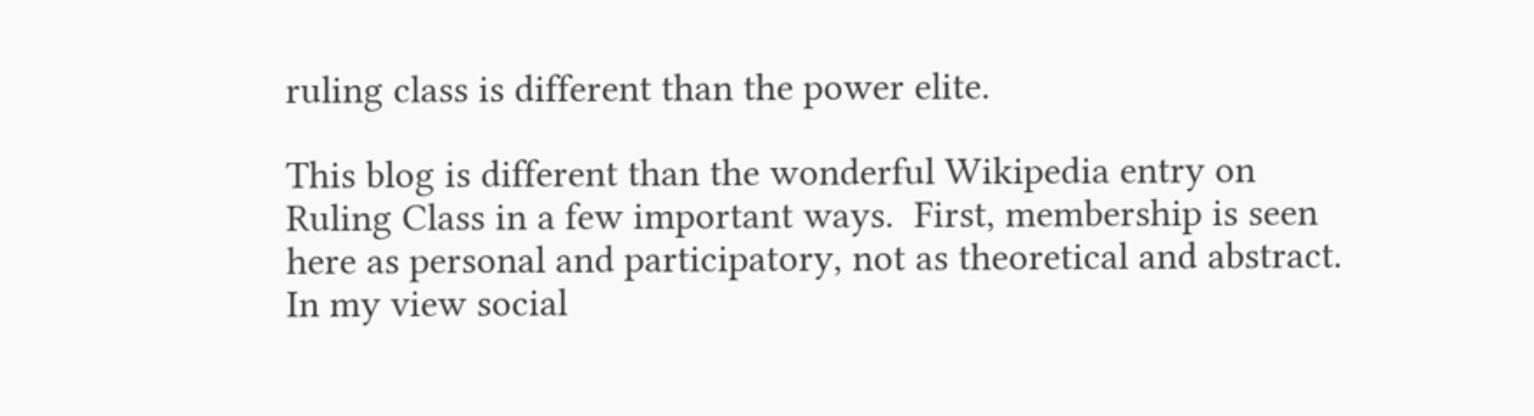ruling class is different than the power elite.

This blog is different than the wonderful Wikipedia entry on Ruling Class in a few important ways.  First, membership is seen here as personal and participatory, not as theoretical and abstract.  In my view social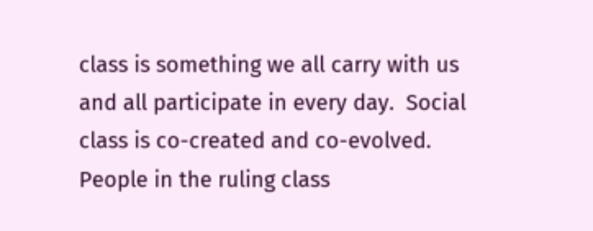class is something we all carry with us and all participate in every day.  Social class is co-created and co-evolved.  People in the ruling class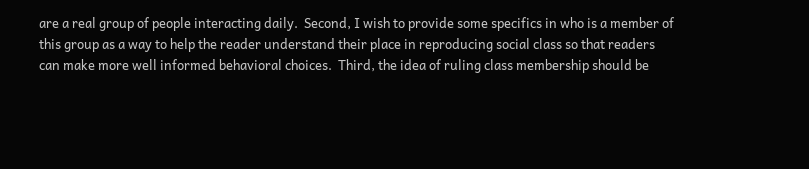are a real group of people interacting daily.  Second, I wish to provide some specifics in who is a member of this group as a way to help the reader understand their place in reproducing social class so that readers can make more well informed behavioral choices.  Third, the idea of ruling class membership should be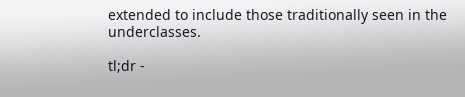extended to include those traditionally seen in the underclasses.

tl;dr -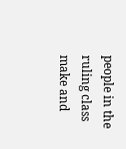people in the ruling class make and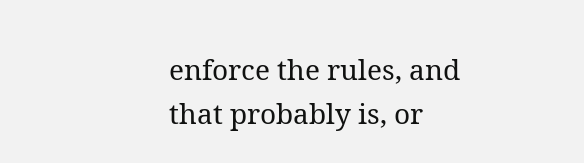enforce the rules, and that probably is, or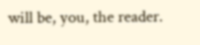will be, you, the reader.